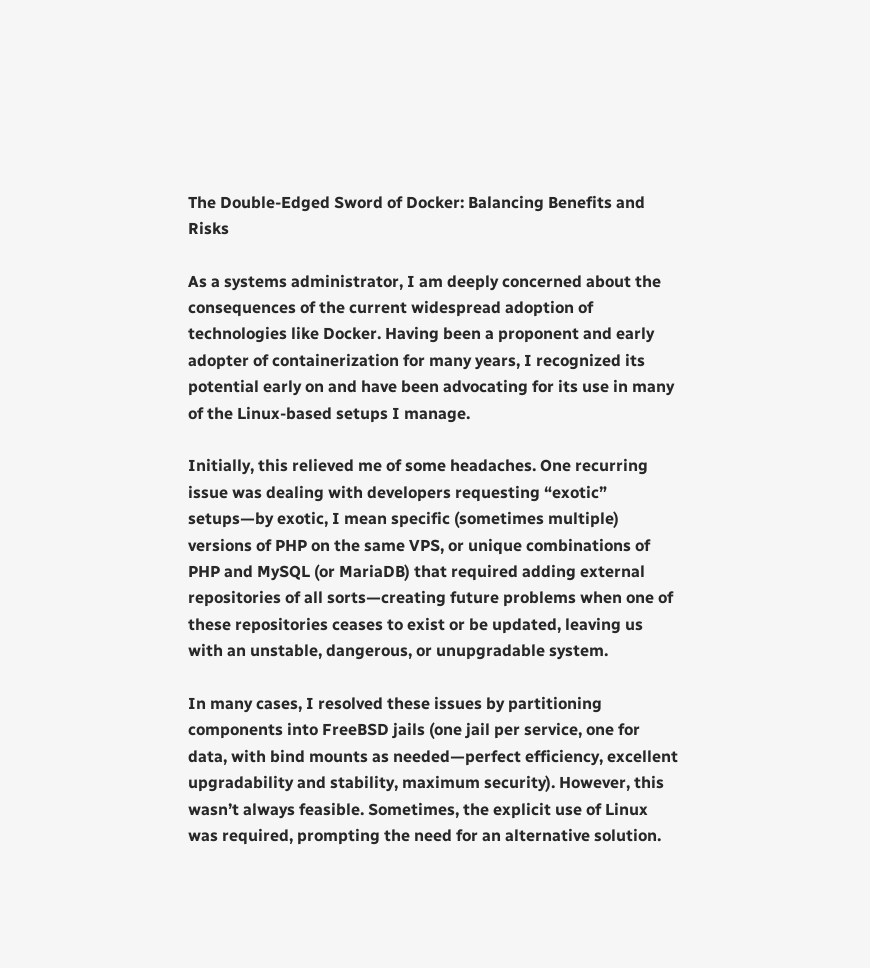The Double-Edged Sword of Docker: Balancing Benefits and Risks

As a systems administrator, I am deeply concerned about the consequences of the current widespread adoption of technologies like Docker. Having been a proponent and early adopter of containerization for many years, I recognized its potential early on and have been advocating for its use in many of the Linux-based setups I manage.

Initially, this relieved me of some headaches. One recurring issue was dealing with developers requesting “exotic” setups—by exotic, I mean specific (sometimes multiple) versions of PHP on the same VPS, or unique combinations of PHP and MySQL (or MariaDB) that required adding external repositories of all sorts—creating future problems when one of these repositories ceases to exist or be updated, leaving us with an unstable, dangerous, or unupgradable system.

In many cases, I resolved these issues by partitioning components into FreeBSD jails (one jail per service, one for data, with bind mounts as needed—perfect efficiency, excellent upgradability and stability, maximum security). However, this wasn’t always feasible. Sometimes, the explicit use of Linux was required, prompting the need for an alternative solution.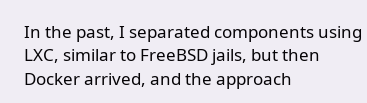In the past, I separated components using LXC, similar to FreeBSD jails, but then Docker arrived, and the approach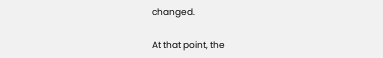changed.

At that point, the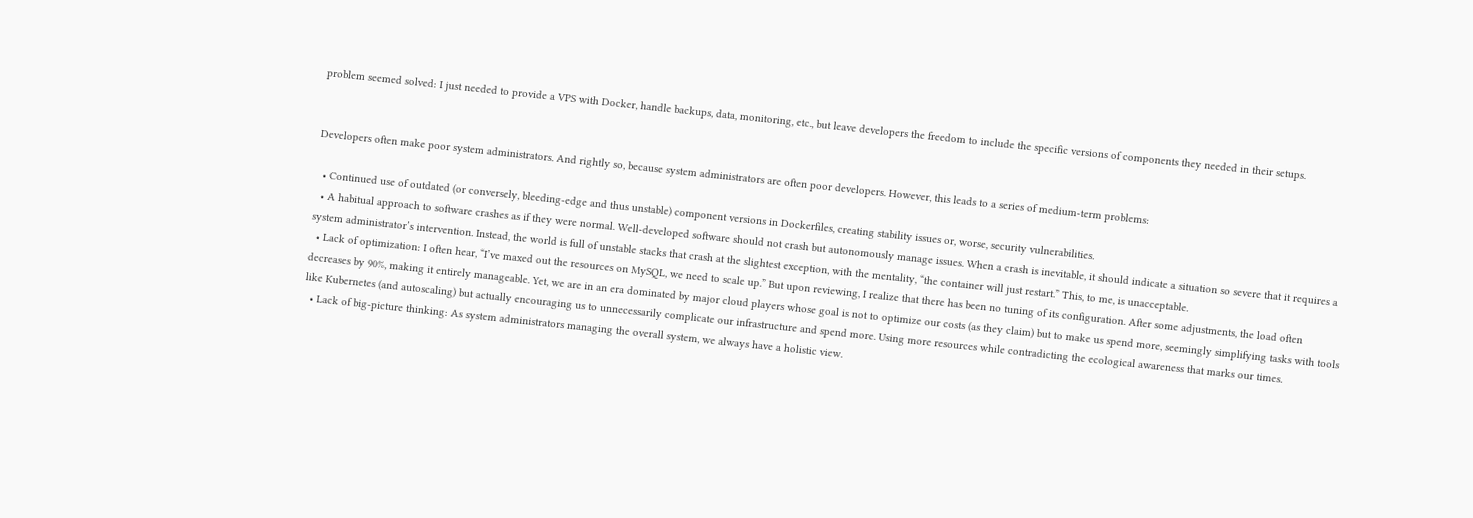problem seemed solved: I just needed to provide a VPS with Docker, handle backups, data, monitoring, etc., but leave developers the freedom to include the specific versions of components they needed in their setups.


Developers often make poor system administrators. And rightly so, because system administrators are often poor developers. However, this leads to a series of medium-term problems:

  • Continued use of outdated (or conversely, bleeding-edge and thus unstable) component versions in Dockerfiles, creating stability issues or, worse, security vulnerabilities.
  • A habitual approach to software crashes as if they were normal. Well-developed software should not crash but autonomously manage issues. When a crash is inevitable, it should indicate a situation so severe that it requires a system administrator’s intervention. Instead, the world is full of unstable stacks that crash at the slightest exception, with the mentality, “the container will just restart.” This, to me, is unacceptable.
  • Lack of optimization: I often hear, “I’ve maxed out the resources on MySQL, we need to scale up.” But upon reviewing, I realize that there has been no tuning of its configuration. After some adjustments, the load often decreases by 90%, making it entirely manageable. Yet, we are in an era dominated by major cloud players whose goal is not to optimize our costs (as they claim) but to make us spend more, seemingly simplifying tasks with tools like Kubernetes (and autoscaling) but actually encouraging us to unnecessarily complicate our infrastructure and spend more. Using more resources while contradicting the ecological awareness that marks our times.
  • Lack of big-picture thinking: As system administrators managing the overall system, we always have a holistic view.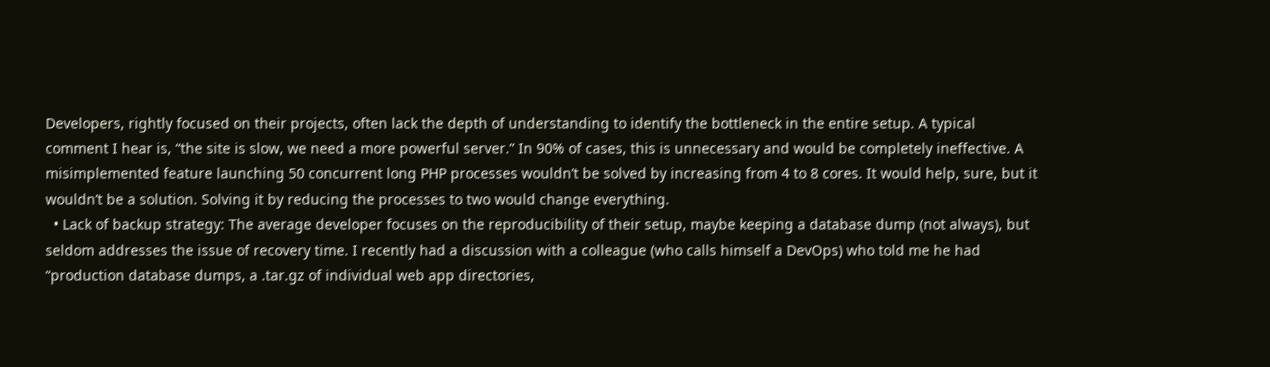Developers, rightly focused on their projects, often lack the depth of understanding to identify the bottleneck in the entire setup. A typical comment I hear is, “the site is slow, we need a more powerful server.” In 90% of cases, this is unnecessary and would be completely ineffective. A misimplemented feature launching 50 concurrent long PHP processes wouldn’t be solved by increasing from 4 to 8 cores. It would help, sure, but it wouldn’t be a solution. Solving it by reducing the processes to two would change everything.
  • Lack of backup strategy: The average developer focuses on the reproducibility of their setup, maybe keeping a database dump (not always), but seldom addresses the issue of recovery time. I recently had a discussion with a colleague (who calls himself a DevOps) who told me he had “production database dumps, a .tar.gz of individual web app directories,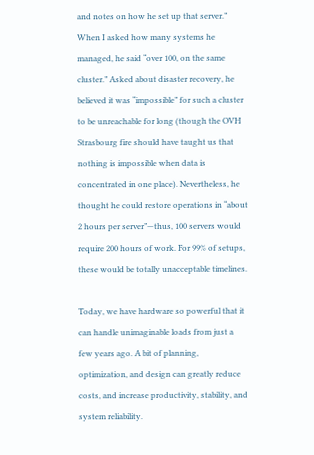and notes on how he set up that server.” When I asked how many systems he managed, he said “over 100, on the same cluster.” Asked about disaster recovery, he believed it was “impossible” for such a cluster to be unreachable for long (though the OVH Strasbourg fire should have taught us that nothing is impossible when data is concentrated in one place). Nevertheless, he thought he could restore operations in “about 2 hours per server”—thus, 100 servers would require 200 hours of work. For 99% of setups, these would be totally unacceptable timelines.

Today, we have hardware so powerful that it can handle unimaginable loads from just a few years ago. A bit of planning, optimization, and design can greatly reduce costs, and increase productivity, stability, and system reliability.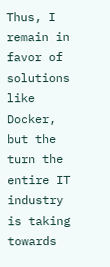Thus, I remain in favor of solutions like Docker, but the turn the entire IT industry is taking towards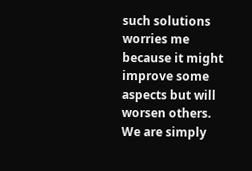such solutions worries me because it might improve some aspects but will worsen others. We are simply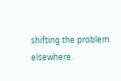shifting the problem elsewhere.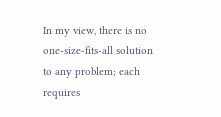In my view, there is no one-size-fits-all solution to any problem; each requires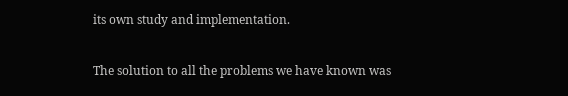its own study and implementation.

The solution to all the problems we have known was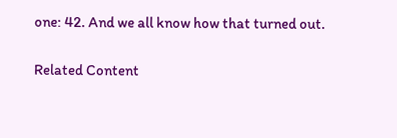one: 42. And we all know how that turned out.

Related Content